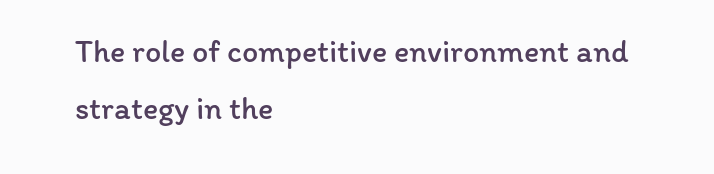The role of competitive environment and strategy in the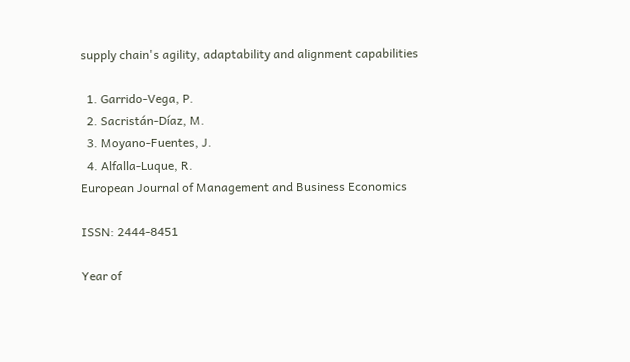supply chain's agility, adaptability and alignment capabilities

  1. Garrido-Vega, P.
  2. Sacristán-Díaz, M.
  3. Moyano-Fuentes, J.
  4. Alfalla-Luque, R.
European Journal of Management and Business Economics

ISSN: 2444-8451

Year of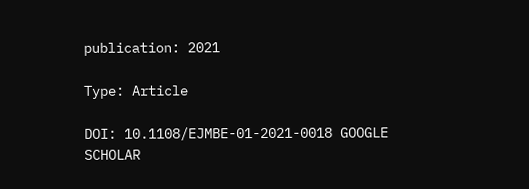publication: 2021

Type: Article

DOI: 10.1108/EJMBE-01-2021-0018 GOOGLE SCHOLAR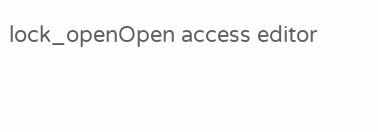lock_openOpen access editor